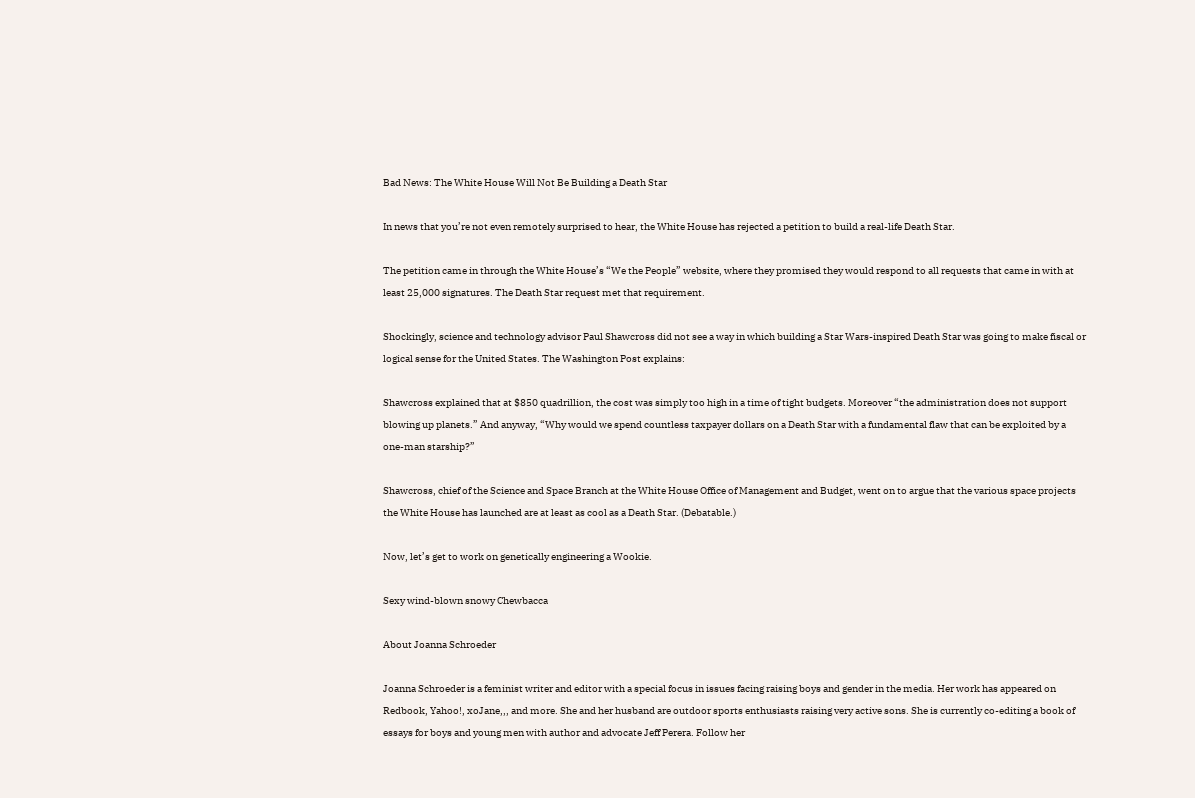Bad News: The White House Will Not Be Building a Death Star

In news that you’re not even remotely surprised to hear, the White House has rejected a petition to build a real-life Death Star.

The petition came in through the White House’s “We the People” website, where they promised they would respond to all requests that came in with at least 25,000 signatures. The Death Star request met that requirement.

Shockingly, science and technology advisor Paul Shawcross did not see a way in which building a Star Wars-inspired Death Star was going to make fiscal or logical sense for the United States. The Washington Post explains:

Shawcross explained that at $850 quadrillion, the cost was simply too high in a time of tight budgets. Moreover “the administration does not support blowing up planets.” And anyway, “Why would we spend countless taxpayer dollars on a Death Star with a fundamental flaw that can be exploited by a one-man starship?”

Shawcross, chief of the Science and Space Branch at the White House Office of Management and Budget, went on to argue that the various space projects the White House has launched are at least as cool as a Death Star. (Debatable.)

Now, let’s get to work on genetically engineering a Wookie.

Sexy wind-blown snowy Chewbacca

About Joanna Schroeder

Joanna Schroeder is a feminist writer and editor with a special focus in issues facing raising boys and gender in the media. Her work has appeared on Redbook, Yahoo!, xoJane,,, and more. She and her husband are outdoor sports enthusiasts raising very active sons. She is currently co-editing a book of essays for boys and young men with author and advocate Jeff Perera. Follow her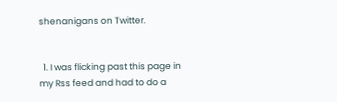shenanigans on Twitter.


  1. I was flicking past this page in my Rss feed and had to do a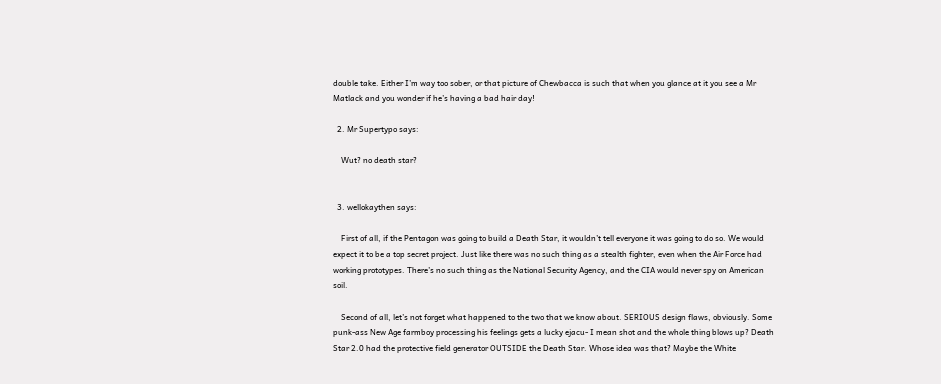double take. Either I’m way too sober, or that picture of Chewbacca is such that when you glance at it you see a Mr Matlack and you wonder if he’s having a bad hair day!

  2. Mr Supertypo says:

    Wut? no death star?


  3. wellokaythen says:

    First of all, if the Pentagon was going to build a Death Star, it wouldn’t tell everyone it was going to do so. We would expect it to be a top secret project. Just like there was no such thing as a stealth fighter, even when the Air Force had working prototypes. There’s no such thing as the National Security Agency, and the CIA would never spy on American soil.

    Second of all, let’s not forget what happened to the two that we know about. SERIOUS design flaws, obviously. Some punk-ass New Age farmboy processing his feelings gets a lucky ejacu- I mean shot and the whole thing blows up? Death Star 2.0 had the protective field generator OUTSIDE the Death Star. Whose idea was that? Maybe the White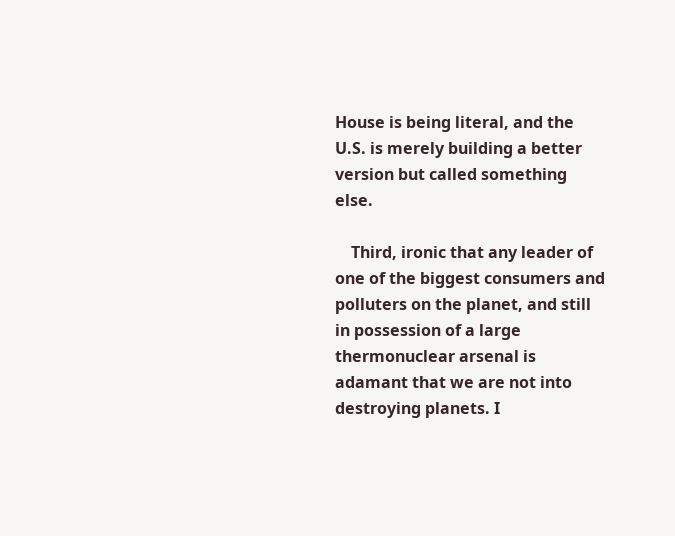House is being literal, and the U.S. is merely building a better version but called something else.

    Third, ironic that any leader of one of the biggest consumers and polluters on the planet, and still in possession of a large thermonuclear arsenal is adamant that we are not into destroying planets. I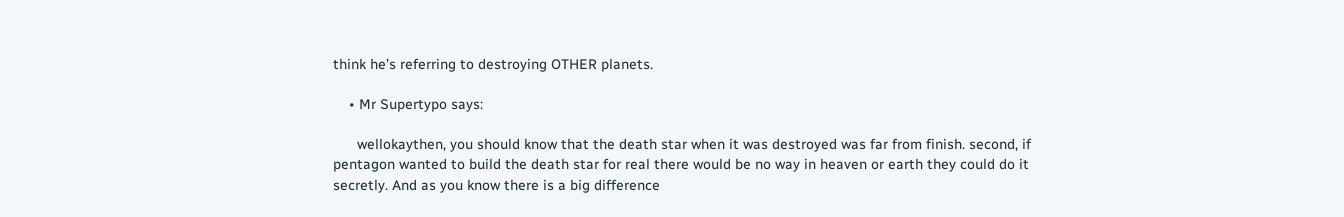think he’s referring to destroying OTHER planets.

    • Mr Supertypo says:

      wellokaythen, you should know that the death star when it was destroyed was far from finish. second, if pentagon wanted to build the death star for real there would be no way in heaven or earth they could do it secretly. And as you know there is a big difference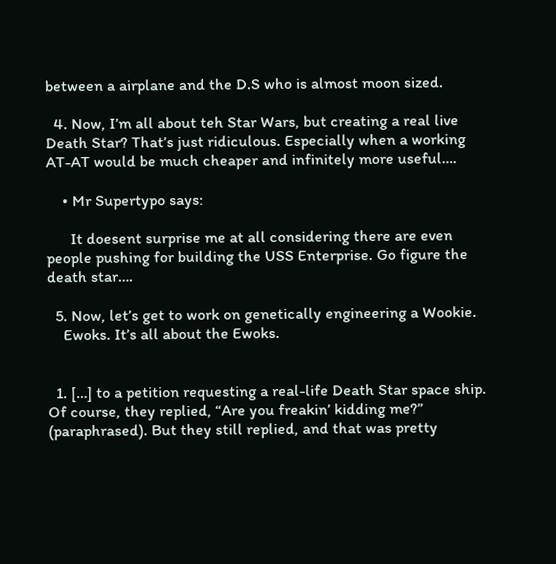between a airplane and the D.S who is almost moon sized.

  4. Now, I’m all about teh Star Wars, but creating a real live Death Star? That’s just ridiculous. Especially when a working AT-AT would be much cheaper and infinitely more useful….

    • Mr Supertypo says:

      It doesent surprise me at all considering there are even people pushing for building the USS Enterprise. Go figure the death star….

  5. Now, let’s get to work on genetically engineering a Wookie.
    Ewoks. It’s all about the Ewoks.


  1. […] to a petition requesting a real-life Death Star space ship. Of course, they replied, “Are you freakin’ kidding me?” (paraphrased). But they still replied, and that was pretty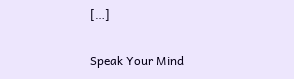[…]

Speak Your Mind